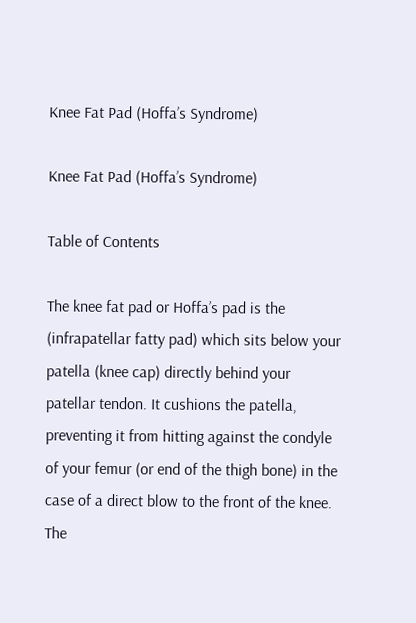Knee Fat Pad (Hoffa’s Syndrome)

Knee Fat Pad (Hoffa’s Syndrome)

Table of Contents

The knee fat pad or Hoffa’s pad is the (infrapatellar fatty pad) which sits below your patella (knee cap) directly behind your patellar tendon. It cushions the patella, preventing it from hitting against the condyle of your femur (or end of the thigh bone) in the case of a direct blow to the front of the knee. The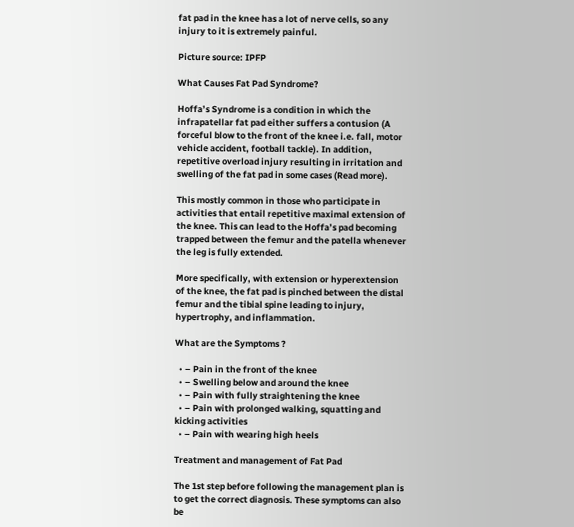fat pad in the knee has a lot of nerve cells, so any injury to it is extremely painful.

Picture source: IPFP

What Causes Fat Pad Syndrome?

Hoffa’s Syndrome is a condition in which the infrapatellar fat pad either suffers a contusion (A forceful blow to the front of the knee i.e. fall, motor vehicle accident, football tackle). In addition, repetitive overload injury resulting in irritation and swelling of the fat pad in some cases (Read more).

This mostly common in those who participate in activities that entail repetitive maximal extension of the knee. This can lead to the Hoffa’s pad becoming trapped between the femur and the patella whenever the leg is fully extended.

More specifically, with extension or hyperextension of the knee, the fat pad is pinched between the distal femur and the tibial spine leading to injury, hypertrophy, and inflammation.

What are the Symptoms ?

  • – Pain in the front of the knee
  • – Swelling below and around the knee
  • – Pain with fully straightening the knee
  • – Pain with prolonged walking, squatting and kicking activities
  • – Pain with wearing high heels

Treatment and management of Fat Pad

The 1st step before following the management plan is to get the correct diagnosis. These symptoms can also be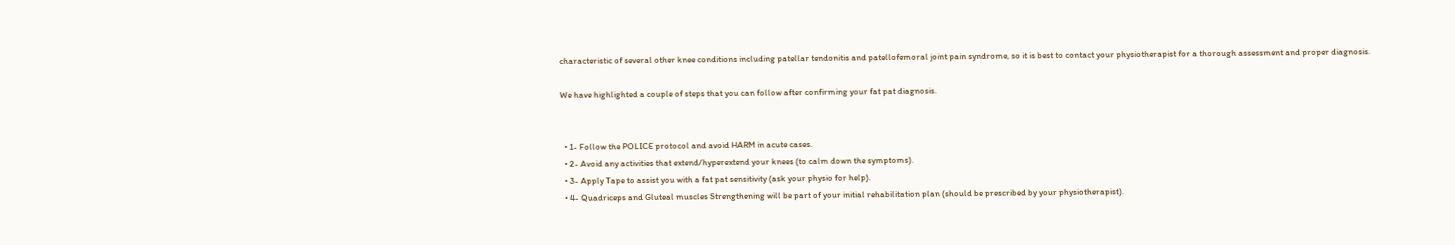characteristic of several other knee conditions including patellar tendonitis and patellofemoral joint pain syndrome, so it is best to contact your physiotherapist for a thorough assessment and proper diagnosis.

We have highlighted a couple of steps that you can follow after confirming your fat pat diagnosis.


  • 1- Follow the POLICE protocol and avoid HARM in acute cases.
  • 2- Avoid any activities that extend/hyperextend your knees (to calm down the symptoms).
  • 3- Apply Tape to assist you with a fat pat sensitivity (ask your physio for help).
  • 4- Quadriceps and Gluteal muscles Strengthening will be part of your initial rehabilitation plan (should be prescribed by your physiotherapist).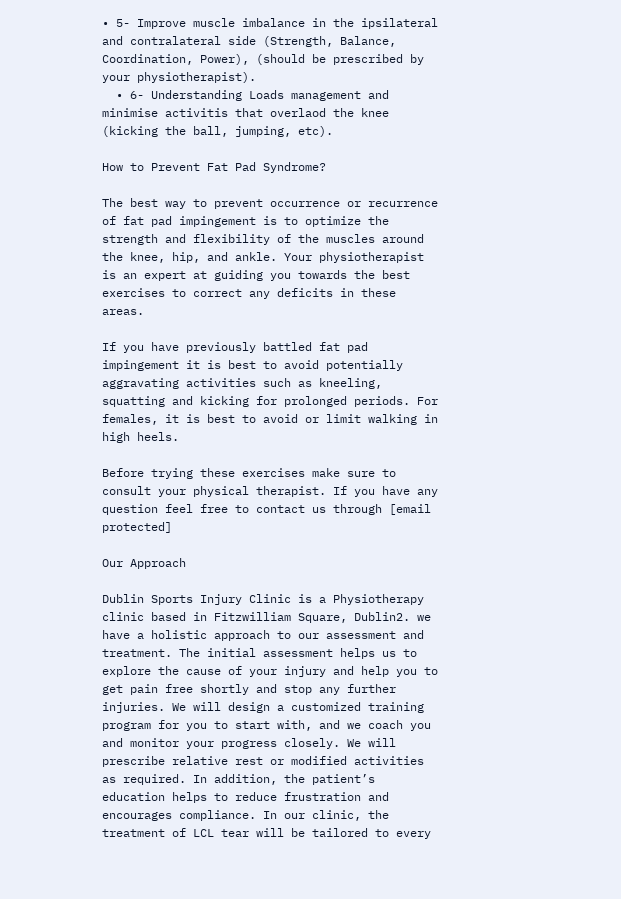• 5- Improve muscle imbalance in the ipsilateral and contralateral side (Strength, Balance, Coordination, Power), (should be prescribed by your physiotherapist).
  • 6- Understanding Loads management and minimise activitis that overlaod the knee (kicking the ball, jumping, etc).

How to Prevent Fat Pad Syndrome?

The best way to prevent occurrence or recurrence of fat pad impingement is to optimize the strength and flexibility of the muscles around the knee, hip, and ankle. Your physiotherapist is an expert at guiding you towards the best exercises to correct any deficits in these areas.

If you have previously battled fat pad impingement it is best to avoid potentially aggravating activities such as kneeling, squatting and kicking for prolonged periods. For females, it is best to avoid or limit walking in high heels.

Before trying these exercises make sure to consult your physical therapist. If you have any question feel free to contact us through [email protected]

Our Approach

Dublin Sports Injury Clinic is a Physiotherapy clinic based in Fitzwilliam Square, Dublin2. we have a holistic approach to our assessment and treatment. The initial assessment helps us to explore the cause of your injury and help you to get pain free shortly and stop any further injuries. We will design a customized training program for you to start with, and we coach you and monitor your progress closely. We will prescribe relative rest or modified activities as required. In addition, the patient’s education helps to reduce frustration and encourages compliance. In our clinic, the treatment of LCL tear will be tailored to every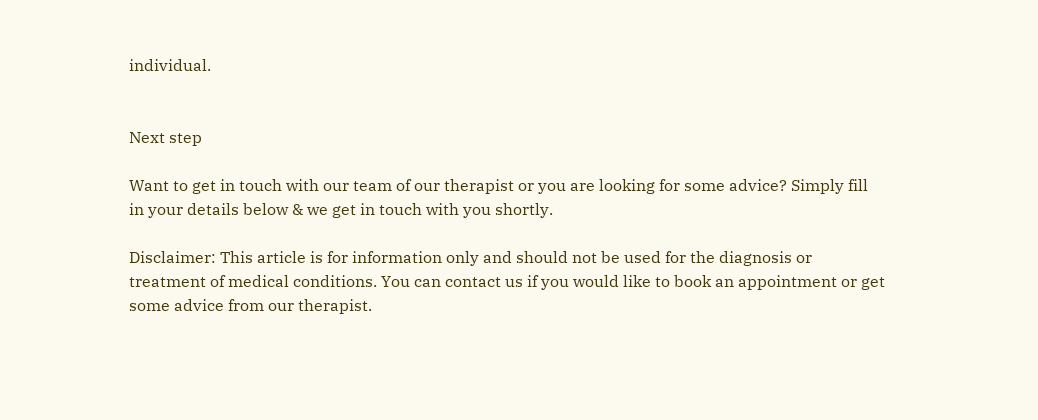individual.


Next step

Want to get in touch with our team of our therapist or you are looking for some advice? Simply fill in your details below & we get in touch with you shortly.

Disclaimer: This article is for information only and should not be used for the diagnosis or treatment of medical conditions. You can contact us if you would like to book an appointment or get some advice from our therapist.